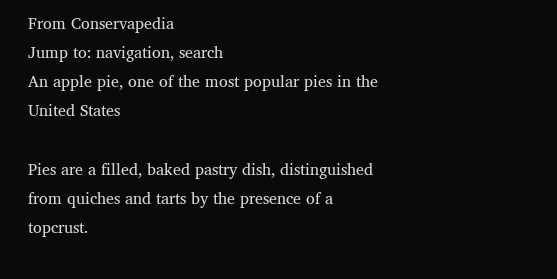From Conservapedia
Jump to: navigation, search
An apple pie, one of the most popular pies in the United States

Pies are a filled, baked pastry dish, distinguished from quiches and tarts by the presence of a topcrust.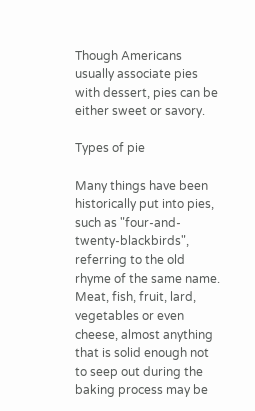Though Americans usually associate pies with dessert, pies can be either sweet or savory.

Types of pie

Many things have been historically put into pies, such as "four-and-twenty-blackbirds", referring to the old rhyme of the same name. Meat, fish, fruit, lard, vegetables or even cheese, almost anything that is solid enough not to seep out during the baking process may be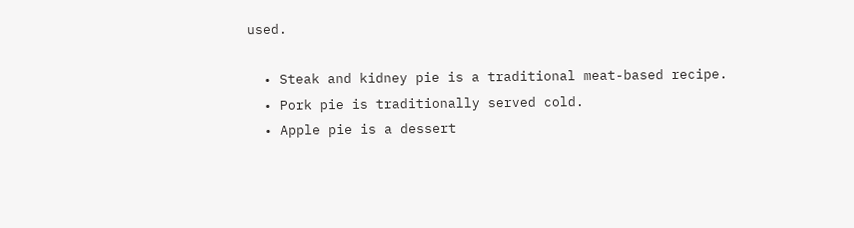used.

  • Steak and kidney pie is a traditional meat-based recipe.
  • Pork pie is traditionally served cold.
  • Apple pie is a dessert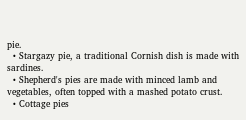pie.
  • Stargazy pie, a traditional Cornish dish is made with sardines.
  • Shepherd's pies are made with minced lamb and vegetables, often topped with a mashed potato crust.
  • Cottage pies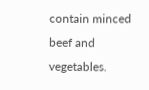contain minced beef and vegetables.